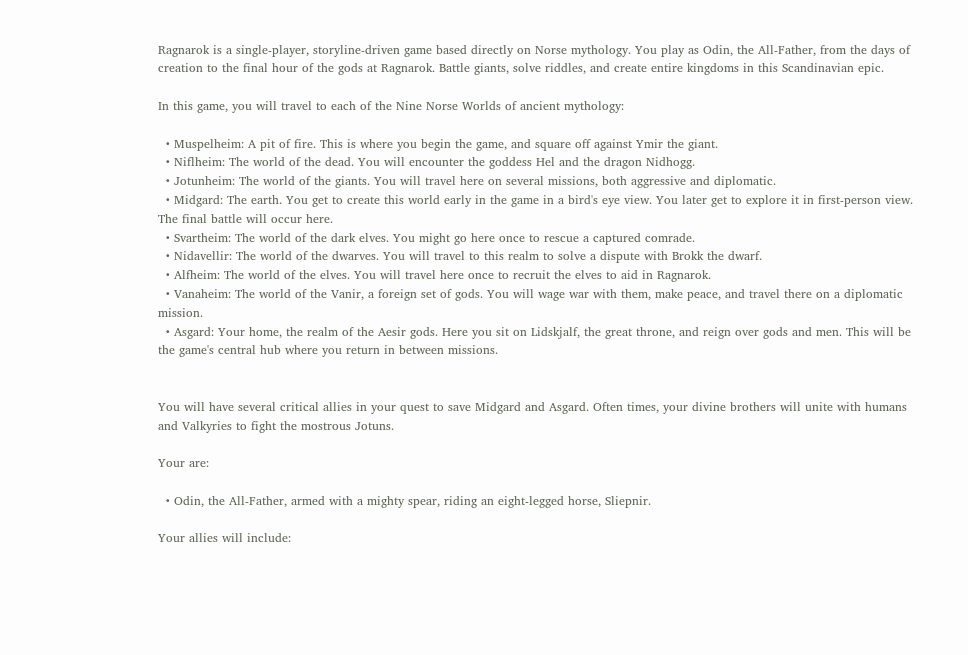Ragnarok is a single-player, storyline-driven game based directly on Norse mythology. You play as Odin, the All-Father, from the days of creation to the final hour of the gods at Ragnarok. Battle giants, solve riddles, and create entire kingdoms in this Scandinavian epic.

In this game, you will travel to each of the Nine Norse Worlds of ancient mythology:

  • Muspelheim: A pit of fire. This is where you begin the game, and square off against Ymir the giant.
  • Niflheim: The world of the dead. You will encounter the goddess Hel and the dragon Nidhogg.
  • Jotunheim: The world of the giants. You will travel here on several missions, both aggressive and diplomatic.
  • Midgard: The earth. You get to create this world early in the game in a bird's eye view. You later get to explore it in first-person view. The final battle will occur here.
  • Svartheim: The world of the dark elves. You might go here once to rescue a captured comrade.
  • Nidavellir: The world of the dwarves. You will travel to this realm to solve a dispute with Brokk the dwarf.
  • Alfheim: The world of the elves. You will travel here once to recruit the elves to aid in Ragnarok.
  • Vanaheim: The world of the Vanir, a foreign set of gods. You will wage war with them, make peace, and travel there on a diplomatic mission.
  • Asgard: Your home, the realm of the Aesir gods. Here you sit on Lidskjalf, the great throne, and reign over gods and men. This will be the game's central hub where you return in between missions.


You will have several critical allies in your quest to save Midgard and Asgard. Often times, your divine brothers will unite with humans and Valkyries to fight the mostrous Jotuns.

Your are:

  • Odin, the All-Father, armed with a mighty spear, riding an eight-legged horse, Sliepnir.

Your allies will include: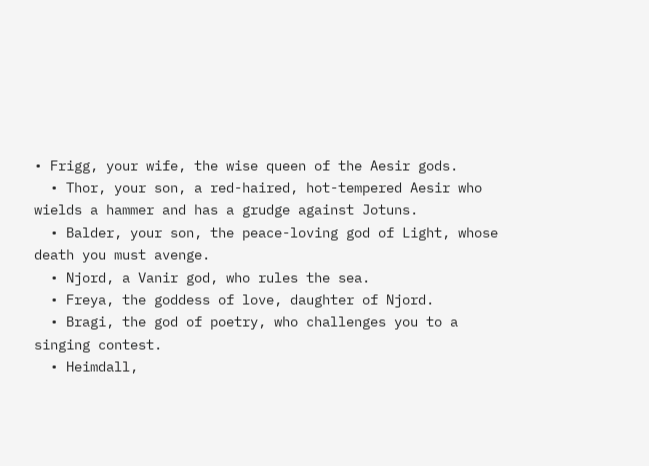• Frigg, your wife, the wise queen of the Aesir gods.
  • Thor, your son, a red-haired, hot-tempered Aesir who wields a hammer and has a grudge against Jotuns.
  • Balder, your son, the peace-loving god of Light, whose death you must avenge.
  • Njord, a Vanir god, who rules the sea.
  • Freya, the goddess of love, daughter of Njord.
  • Bragi, the god of poetry, who challenges you to a singing contest.
  • Heimdall,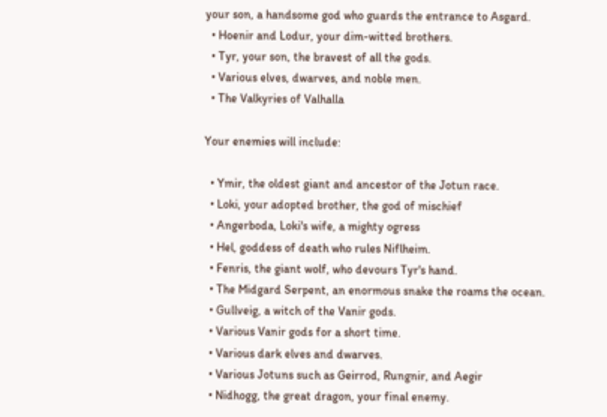your son, a handsome god who guards the entrance to Asgard.
  • Hoenir and Lodur, your dim-witted brothers.
  • Tyr, your son, the bravest of all the gods.
  • Various elves, dwarves, and noble men.
  • The Valkyries of Valhalla

Your enemies will include:

  • Ymir, the oldest giant and ancestor of the Jotun race.
  • Loki, your adopted brother, the god of mischief
  • Angerboda, Loki's wife, a mighty ogress
  • Hel, goddess of death who rules Niflheim.
  • Fenris, the giant wolf, who devours Tyr's hand.
  • The Midgard Serpent, an enormous snake the roams the ocean.
  • Gullveig, a witch of the Vanir gods.
  • Various Vanir gods for a short time.
  • Various dark elves and dwarves.
  • Various Jotuns such as Geirrod, Rungnir, and Aegir
  • Nidhogg, the great dragon, your final enemy.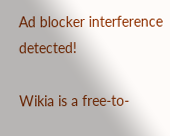Ad blocker interference detected!

Wikia is a free-to-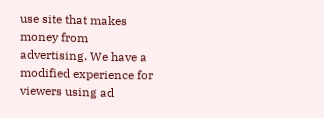use site that makes money from advertising. We have a modified experience for viewers using ad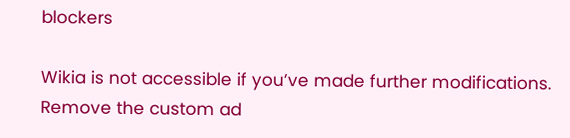blockers

Wikia is not accessible if you’ve made further modifications. Remove the custom ad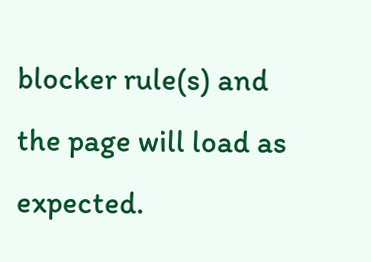blocker rule(s) and the page will load as expected.